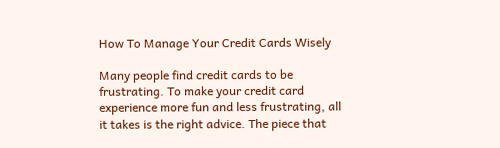How To Manage Your Credit Cards Wisely

Many people find credit cards to be frustrating. To make your credit card experience more fun and less frustrating, all it takes is the right advice. The piece that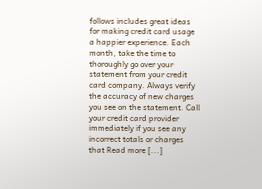follows includes great ideas for making credit card usage a happier experience. Each month, take the time to thoroughly go over your statement from your credit card company. Always verify the accuracy of new charges you see on the statement. Call your credit card provider immediately if you see any incorrect totals or charges that Read more [...]